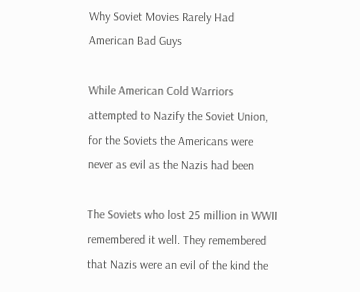Why Soviet Movies Rarely Had American Bad Guys

While American Cold Warriors attempted to Nazify the Soviet Union, for the Soviets the Americans were never as evil as the Nazis had been

The Soviets who lost 25 million in WWII remembered it well. They remembered that Nazis were an evil of the kind the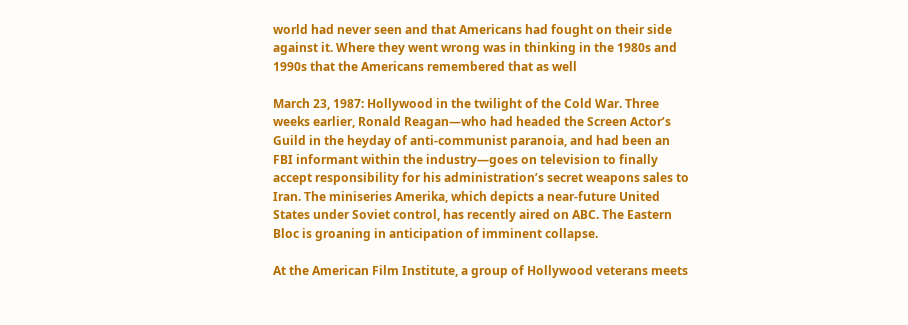world had never seen and that Americans had fought on their side against it. Where they went wrong was in thinking in the 1980s and 1990s that the Americans remembered that as well

March 23, 1987: Hollywood in the twilight of the Cold War. Three weeks earlier, Ronald Reagan—who had headed the Screen Actor’s Guild in the heyday of anti-communist paranoia, and had been an FBI informant within the industry—goes on television to finally accept responsibility for his administration’s secret weapons sales to Iran. The miniseries Amerika, which depicts a near-future United States under Soviet control, has recently aired on ABC. The Eastern Bloc is groaning in anticipation of imminent collapse.

At the American Film Institute, a group of Hollywood veterans meets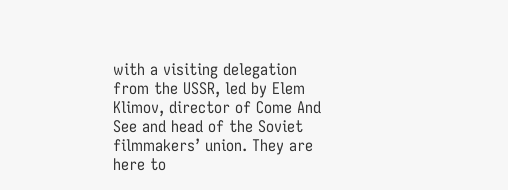with a visiting delegation from the USSR, led by Elem Klimov, director of Come And See and head of the Soviet filmmakers’ union. They are here to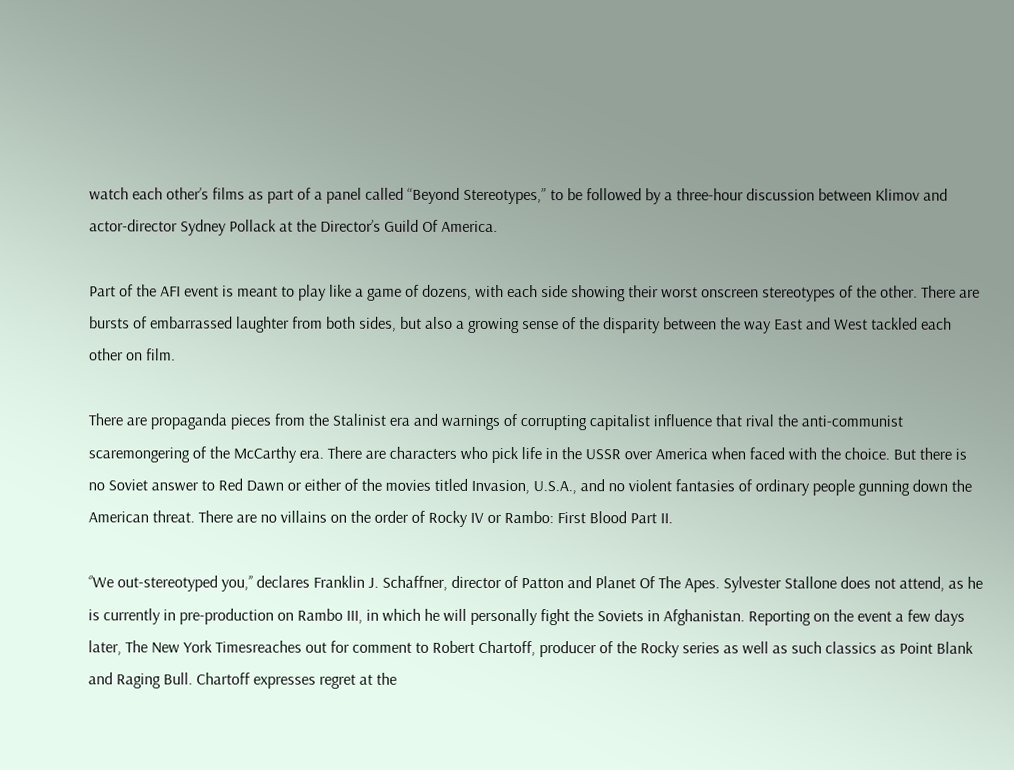watch each other’s films as part of a panel called “Beyond Stereotypes,” to be followed by a three-hour discussion between Klimov and actor-director Sydney Pollack at the Director’s Guild Of America.

Part of the AFI event is meant to play like a game of dozens, with each side showing their worst onscreen stereotypes of the other. There are bursts of embarrassed laughter from both sides, but also a growing sense of the disparity between the way East and West tackled each other on film.

There are propaganda pieces from the Stalinist era and warnings of corrupting capitalist influence that rival the anti-communist scaremongering of the McCarthy era. There are characters who pick life in the USSR over America when faced with the choice. But there is no Soviet answer to Red Dawn or either of the movies titled Invasion, U.S.A., and no violent fantasies of ordinary people gunning down the American threat. There are no villains on the order of Rocky IV or Rambo: First Blood Part II.

‘’We out-stereotyped you,’’ declares Franklin J. Schaffner, director of Patton and Planet Of The Apes. Sylvester Stallone does not attend, as he is currently in pre-production on Rambo III, in which he will personally fight the Soviets in Afghanistan. Reporting on the event a few days later, The New York Timesreaches out for comment to Robert Chartoff, producer of the Rocky series as well as such classics as Point Blank and Raging Bull. Chartoff expresses regret at the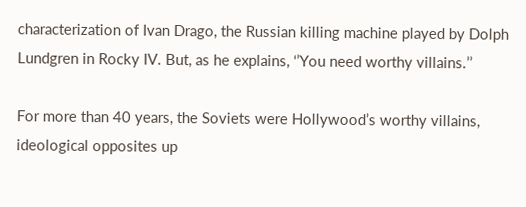characterization of Ivan Drago, the Russian killing machine played by Dolph Lundgren in Rocky IV. But, as he explains, ‘’You need worthy villains.’’

For more than 40 years, the Soviets were Hollywood’s worthy villains, ideological opposites up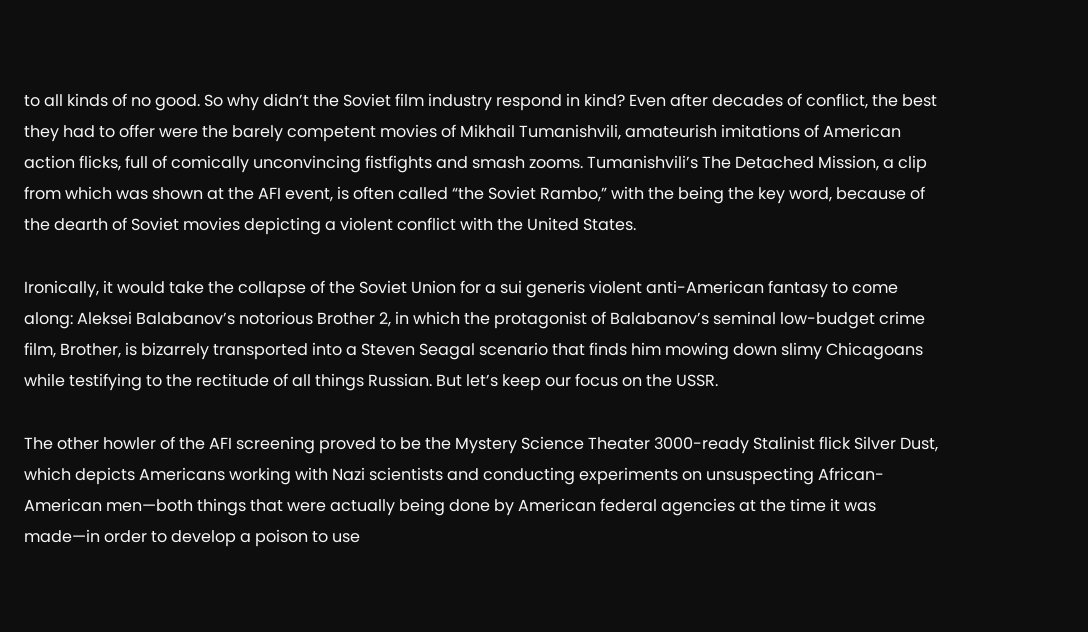to all kinds of no good. So why didn’t the Soviet film industry respond in kind? Even after decades of conflict, the best they had to offer were the barely competent movies of Mikhail Tumanishvili, amateurish imitations of American action flicks, full of comically unconvincing fistfights and smash zooms. Tumanishvili’s The Detached Mission, a clip from which was shown at the AFI event, is often called “the Soviet Rambo,” with the being the key word, because of the dearth of Soviet movies depicting a violent conflict with the United States.

Ironically, it would take the collapse of the Soviet Union for a sui generis violent anti-American fantasy to come along: Aleksei Balabanov’s notorious Brother 2, in which the protagonist of Balabanov’s seminal low-budget crime film, Brother, is bizarrely transported into a Steven Seagal scenario that finds him mowing down slimy Chicagoans while testifying to the rectitude of all things Russian. But let’s keep our focus on the USSR.

The other howler of the AFI screening proved to be the Mystery Science Theater 3000-ready Stalinist flick Silver Dust, which depicts Americans working with Nazi scientists and conducting experiments on unsuspecting African-American men—both things that were actually being done by American federal agencies at the time it was made—in order to develop a poison to use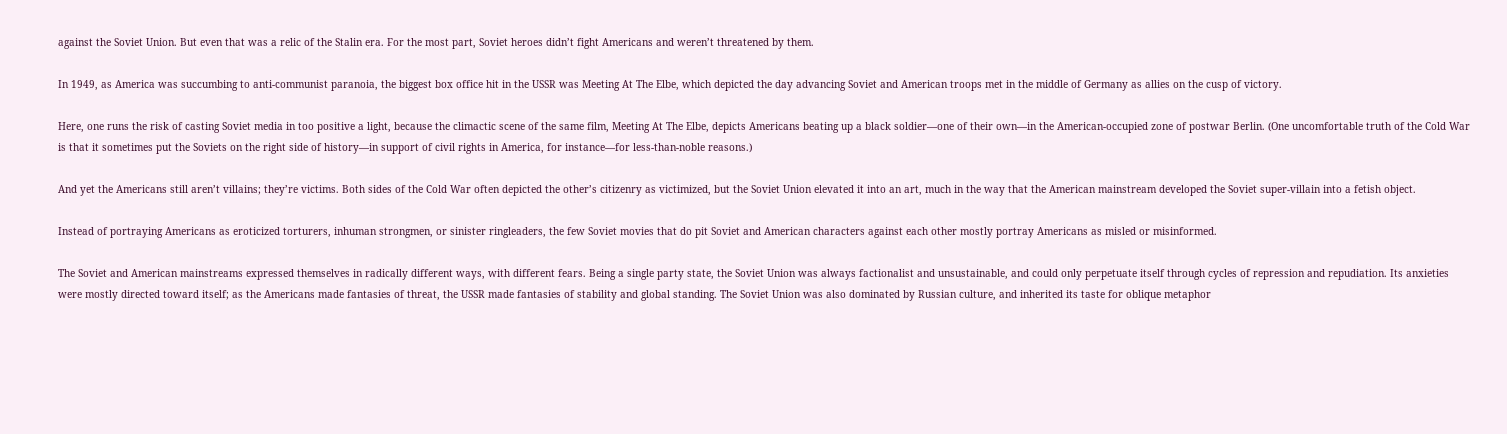against the Soviet Union. But even that was a relic of the Stalin era. For the most part, Soviet heroes didn’t fight Americans and weren’t threatened by them.

In 1949, as America was succumbing to anti-communist paranoia, the biggest box office hit in the USSR was Meeting At The Elbe, which depicted the day advancing Soviet and American troops met in the middle of Germany as allies on the cusp of victory.

Here, one runs the risk of casting Soviet media in too positive a light, because the climactic scene of the same film, Meeting At The Elbe, depicts Americans beating up a black soldier—one of their own—in the American-occupied zone of postwar Berlin. (One uncomfortable truth of the Cold War is that it sometimes put the Soviets on the right side of history—in support of civil rights in America, for instance—for less-than-noble reasons.)

And yet the Americans still aren’t villains; they’re victims. Both sides of the Cold War often depicted the other’s citizenry as victimized, but the Soviet Union elevated it into an art, much in the way that the American mainstream developed the Soviet super-villain into a fetish object.

Instead of portraying Americans as eroticized torturers, inhuman strongmen, or sinister ringleaders, the few Soviet movies that do pit Soviet and American characters against each other mostly portray Americans as misled or misinformed.

The Soviet and American mainstreams expressed themselves in radically different ways, with different fears. Being a single party state, the Soviet Union was always factionalist and unsustainable, and could only perpetuate itself through cycles of repression and repudiation. Its anxieties were mostly directed toward itself; as the Americans made fantasies of threat, the USSR made fantasies of stability and global standing. The Soviet Union was also dominated by Russian culture, and inherited its taste for oblique metaphor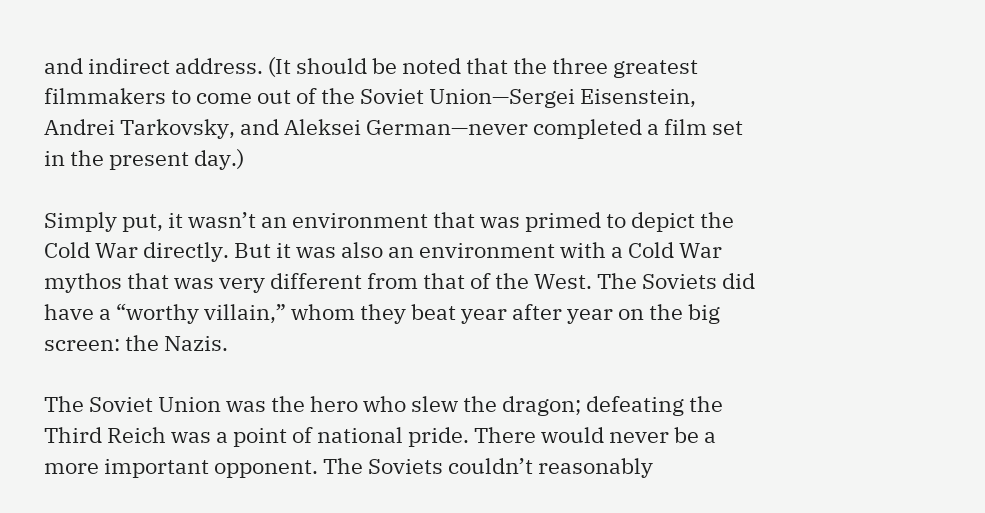and indirect address. (It should be noted that the three greatest filmmakers to come out of the Soviet Union—Sergei Eisenstein, Andrei Tarkovsky, and Aleksei German—never completed a film set in the present day.)

Simply put, it wasn’t an environment that was primed to depict the Cold War directly. But it was also an environment with a Cold War mythos that was very different from that of the West. The Soviets did have a “worthy villain,” whom they beat year after year on the big screen: the Nazis.

The Soviet Union was the hero who slew the dragon; defeating the Third Reich was a point of national pride. There would never be a more important opponent. The Soviets couldn’t reasonably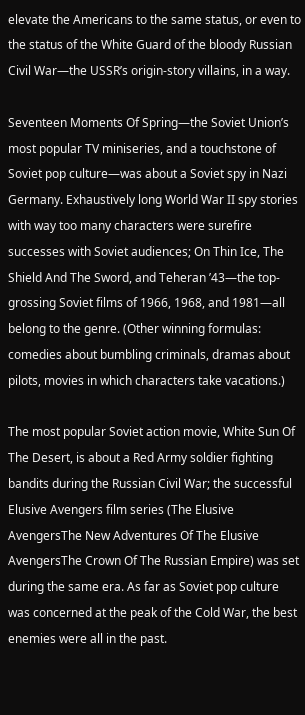elevate the Americans to the same status, or even to the status of the White Guard of the bloody Russian Civil War—the USSR’s origin-story villains, in a way.

Seventeen Moments Of Spring—the Soviet Union’s most popular TV miniseries, and a touchstone of Soviet pop culture—was about a Soviet spy in Nazi Germany. Exhaustively long World War II spy stories with way too many characters were surefire successes with Soviet audiences; On Thin Ice, The Shield And The Sword, and Teheran ’43—the top-grossing Soviet films of 1966, 1968, and 1981—all belong to the genre. (Other winning formulas: comedies about bumbling criminals, dramas about pilots, movies in which characters take vacations.)

The most popular Soviet action movie, White Sun Of The Desert, is about a Red Army soldier fighting bandits during the Russian Civil War; the successful Elusive Avengers film series (The Elusive AvengersThe New Adventures Of The Elusive AvengersThe Crown Of The Russian Empire) was set during the same era. As far as Soviet pop culture was concerned at the peak of the Cold War, the best enemies were all in the past.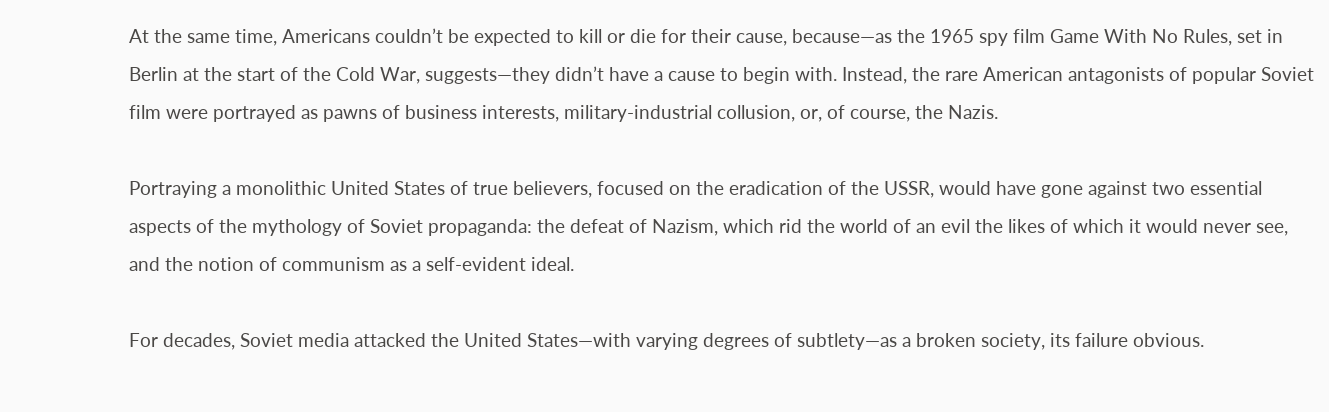At the same time, Americans couldn’t be expected to kill or die for their cause, because—as the 1965 spy film Game With No Rules, set in Berlin at the start of the Cold War, suggests—they didn’t have a cause to begin with. Instead, the rare American antagonists of popular Soviet film were portrayed as pawns of business interests, military-industrial collusion, or, of course, the Nazis.

Portraying a monolithic United States of true believers, focused on the eradication of the USSR, would have gone against two essential aspects of the mythology of Soviet propaganda: the defeat of Nazism, which rid the world of an evil the likes of which it would never see, and the notion of communism as a self-evident ideal.

For decades, Soviet media attacked the United States—with varying degrees of subtlety—as a broken society, its failure obvious.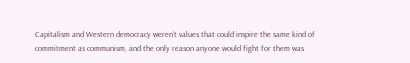Capitalism and Western democracy weren’t values that could inspire the same kind of commitment as communism, and the only reason anyone would fight for them was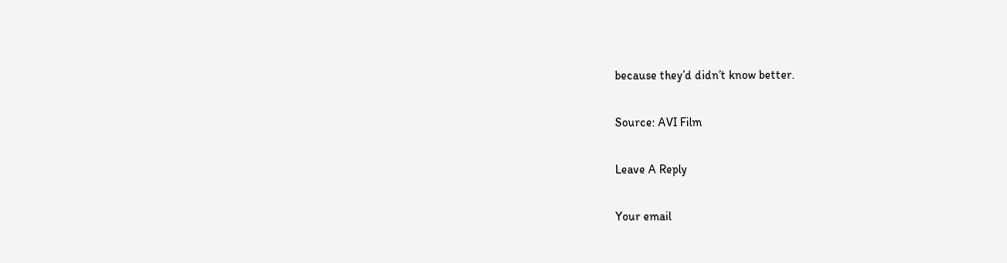because they’d didn’t know better.

Source: AVI Film

Leave A Reply

Your email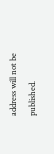address will not be published.